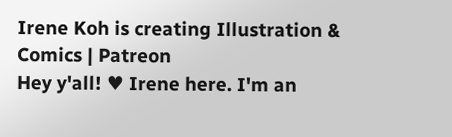Irene Koh is creating Illustration & Comics | Patreon
Hey y'all! ♥ Irene here. I'm an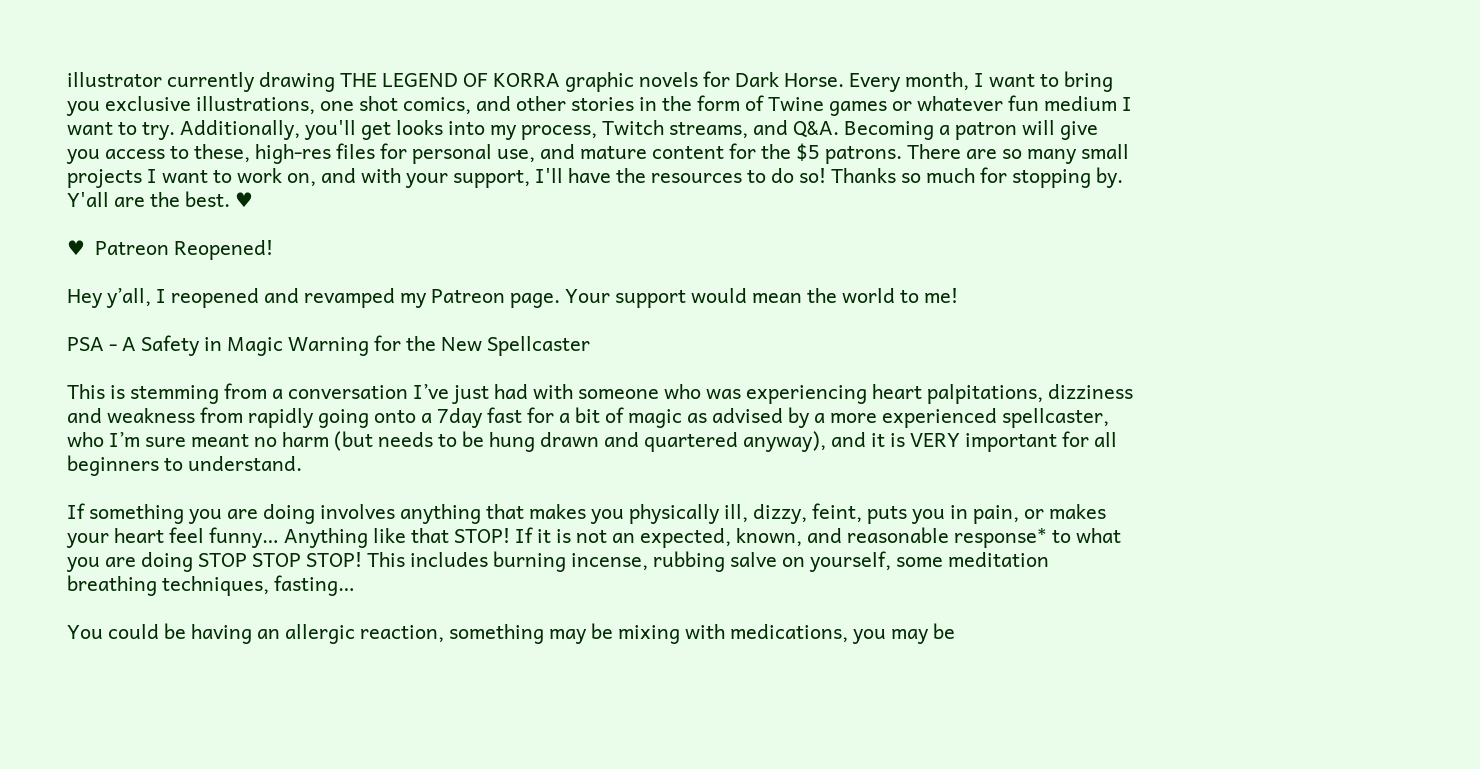illustrator currently drawing THE LEGEND OF KORRA graphic novels for Dark Horse. Every month, I want to bring you exclusive illustrations, one shot comics, and other stories in the form of Twine games or whatever fun medium I want to try. Additionally, you'll get looks into my process, Twitch streams, and Q&A. Becoming a patron will give you access to these, high-res files for personal use, and mature content for the $5 patrons. There are so many small projects I want to work on, and with your support, I'll have the resources to do so! Thanks so much for stopping by. Y'all are the best. ♥

♥  Patreon Reopened!

Hey y’all, I reopened and revamped my Patreon page. Your support would mean the world to me!

PSA - A Safety in Magic Warning for the New Spellcaster

This is stemming from a conversation I’ve just had with someone who was experiencing heart palpitations, dizziness and weakness from rapidly going onto a 7day fast for a bit of magic as advised by a more experienced spellcaster, who I’m sure meant no harm (but needs to be hung drawn and quartered anyway), and it is VERY important for all beginners to understand.

If something you are doing involves anything that makes you physically ill, dizzy, feint, puts you in pain, or makes your heart feel funny… Anything like that STOP! If it is not an expected, known, and reasonable response* to what you are doing STOP STOP STOP! This includes burning incense, rubbing salve on yourself, some meditation breathing techniques, fasting…

You could be having an allergic reaction, something may be mixing with medications, you may be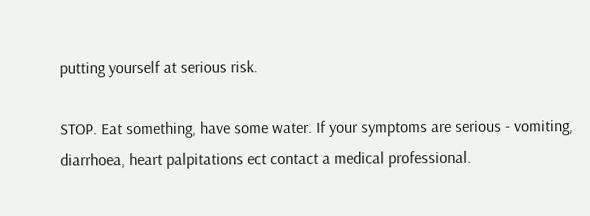putting yourself at serious risk.

STOP. Eat something, have some water. If your symptoms are serious - vomiting, diarrhoea, heart palpitations ect contact a medical professional.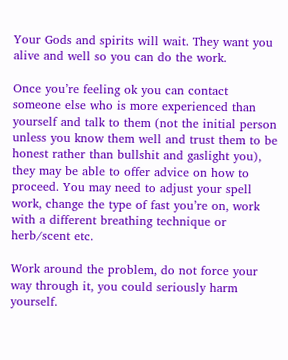Your Gods and spirits will wait. They want you alive and well so you can do the work.

Once you’re feeling ok you can contact someone else who is more experienced than yourself and talk to them (not the initial person unless you know them well and trust them to be honest rather than bullshit and gaslight you), they may be able to offer advice on how to proceed. You may need to adjust your spell work, change the type of fast you’re on, work with a different breathing technique or herb/scent etc.

Work around the problem, do not force your way through it, you could seriously harm yourself.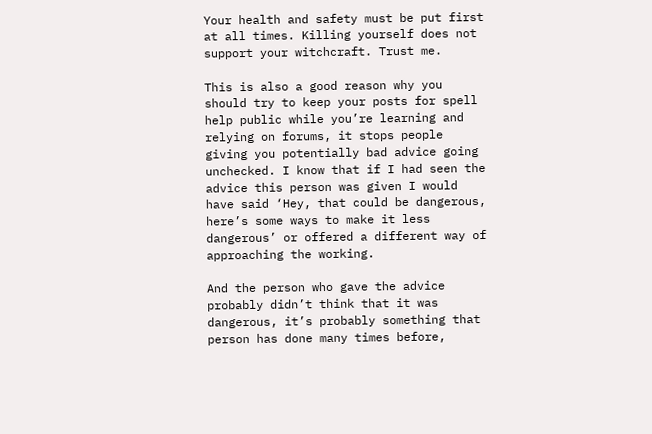Your health and safety must be put first at all times. Killing yourself does not support your witchcraft. Trust me.

This is also a good reason why you should try to keep your posts for spell help public while you’re learning and relying on forums, it stops people giving you potentially bad advice going unchecked. I know that if I had seen the advice this person was given I would have said ‘Hey, that could be dangerous, here’s some ways to make it less dangerous’ or offered a different way of approaching the working.

And the person who gave the advice probably didn’t think that it was dangerous, it’s probably something that person has done many times before,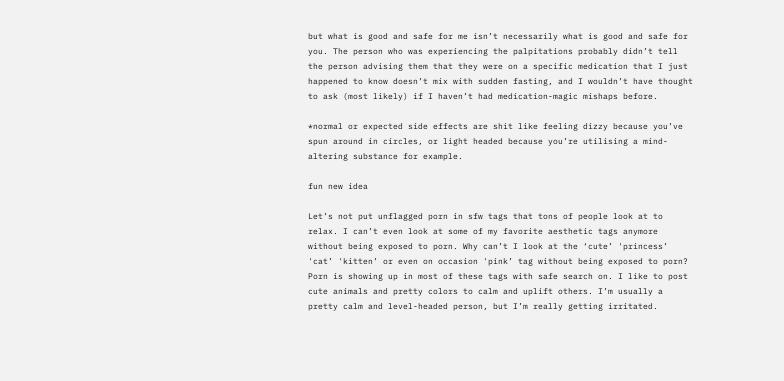but what is good and safe for me isn’t necessarily what is good and safe for you. The person who was experiencing the palpitations probably didn’t tell the person advising them that they were on a specific medication that I just happened to know doesn’t mix with sudden fasting, and I wouldn’t have thought to ask (most likely) if I haven’t had medication-magic mishaps before.

*normal or expected side effects are shit like feeling dizzy because you’ve spun around in circles, or light headed because you’re utilising a mind-altering substance for example.

fun new idea

Let’s not put unflagged porn in sfw tags that tons of people look at to relax. I can’t even look at some of my favorite aesthetic tags anymore without being exposed to porn. Why can’t I look at the ‘cute’ 'princess’ 'cat’ 'kitten’ or even on occasion 'pink’ tag without being exposed to porn? Porn is showing up in most of these tags with safe search on. I like to post cute animals and pretty colors to calm and uplift others. I’m usually a pretty calm and level-headed person, but I’m really getting irritated.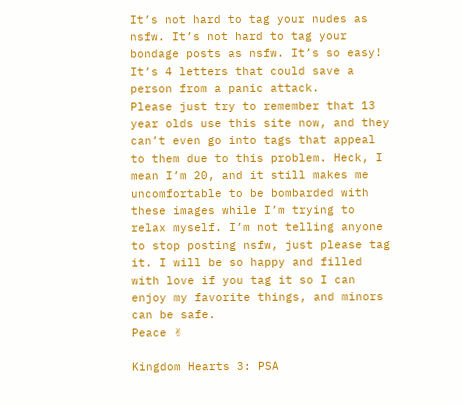It’s not hard to tag your nudes as nsfw. It’s not hard to tag your bondage posts as nsfw. It’s so easy! It’s 4 letters that could save a person from a panic attack.
Please just try to remember that 13 year olds use this site now, and they can’t even go into tags that appeal to them due to this problem. Heck, I mean I’m 20, and it still makes me uncomfortable to be bombarded with these images while I’m trying to relax myself. I’m not telling anyone to stop posting nsfw, just please tag it. I will be so happy and filled with love if you tag it so I can enjoy my favorite things, and minors can be safe.
Peace ✌

Kingdom Hearts 3: PSA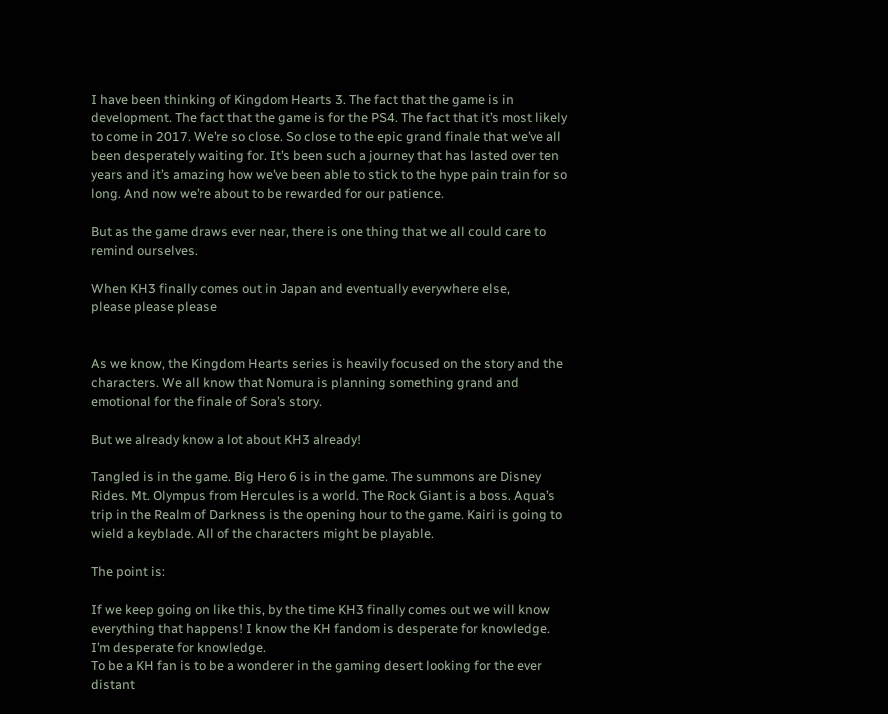I have been thinking of Kingdom Hearts 3. The fact that the game is in development. The fact that the game is for the PS4. The fact that it’s most likely to come in 2017. We’re so close. So close to the epic grand finale that we’ve all been desperately waiting for. It’s been such a journey that has lasted over ten years and it’s amazing how we’ve been able to stick to the hype pain train for so long. And now we’re about to be rewarded for our patience.

But as the game draws ever near, there is one thing that we all could care to remind ourselves.

When KH3 finally comes out in Japan and eventually everywhere else,
please please please


As we know, the Kingdom Hearts series is heavily focused on the story and the characters. We all know that Nomura is planning something grand and emotional for the finale of Sora’s story.

But we already know a lot about KH3 already!

Tangled is in the game. Big Hero 6 is in the game. The summons are Disney Rides. Mt. Olympus from Hercules is a world. The Rock Giant is a boss. Aqua’s trip in the Realm of Darkness is the opening hour to the game. Kairi is going to wield a keyblade. All of the characters might be playable.

The point is:

If we keep going on like this, by the time KH3 finally comes out we will know everything that happens! I know the KH fandom is desperate for knowledge.
I’m desperate for knowledge.
To be a KH fan is to be a wonderer in the gaming desert looking for the ever distant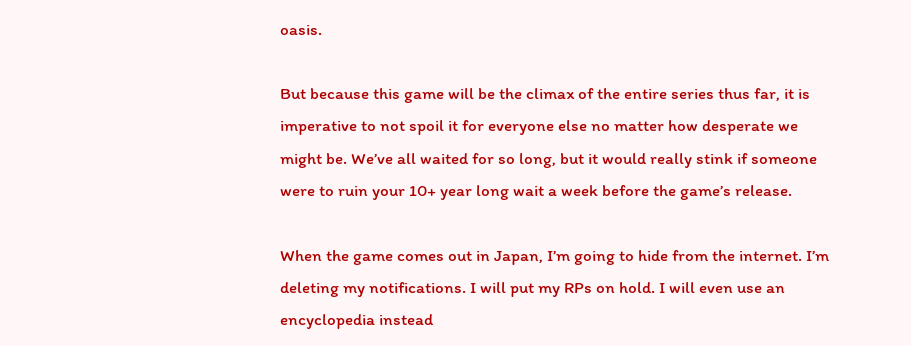oasis.

But because this game will be the climax of the entire series thus far, it is imperative to not spoil it for everyone else no matter how desperate we might be. We’ve all waited for so long, but it would really stink if someone were to ruin your 10+ year long wait a week before the game’s release.

When the game comes out in Japan, I’m going to hide from the internet. I’m deleting my notifications. I will put my RPs on hold. I will even use an encyclopedia instead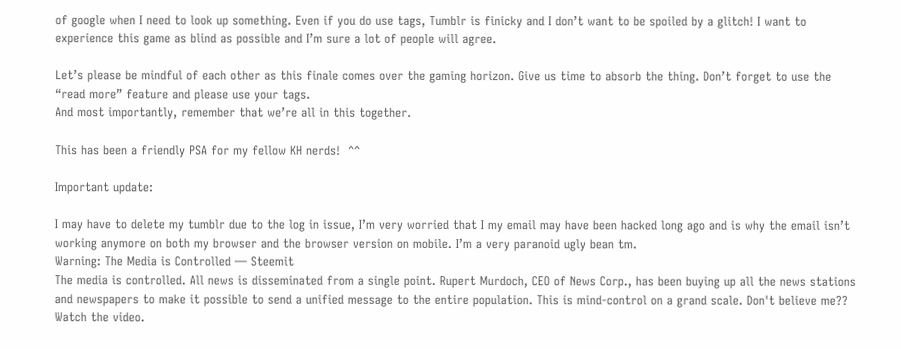of google when I need to look up something. Even if you do use tags, Tumblr is finicky and I don’t want to be spoiled by a glitch! I want to experience this game as blind as possible and I’m sure a lot of people will agree.

Let’s please be mindful of each other as this finale comes over the gaming horizon. Give us time to absorb the thing. Don’t forget to use the “read more” feature and please use your tags.
And most importantly, remember that we’re all in this together.

This has been a friendly PSA for my fellow KH nerds!  ^^

Important update:

I may have to delete my tumblr due to the log in issue, I’m very worried that I my email may have been hacked long ago and is why the email isn’t working anymore on both my browser and the browser version on mobile. I’m a very paranoid ugly bean tm.
Warning: The Media is Controlled — Steemit
The media is controlled. All news is disseminated from a single point. Rupert Murdoch, CEO of News Corp., has been buying up all the news stations and newspapers to make it possible to send a unified message to the entire population. This is mind-control on a grand scale. Don't believe me?? Watch the video.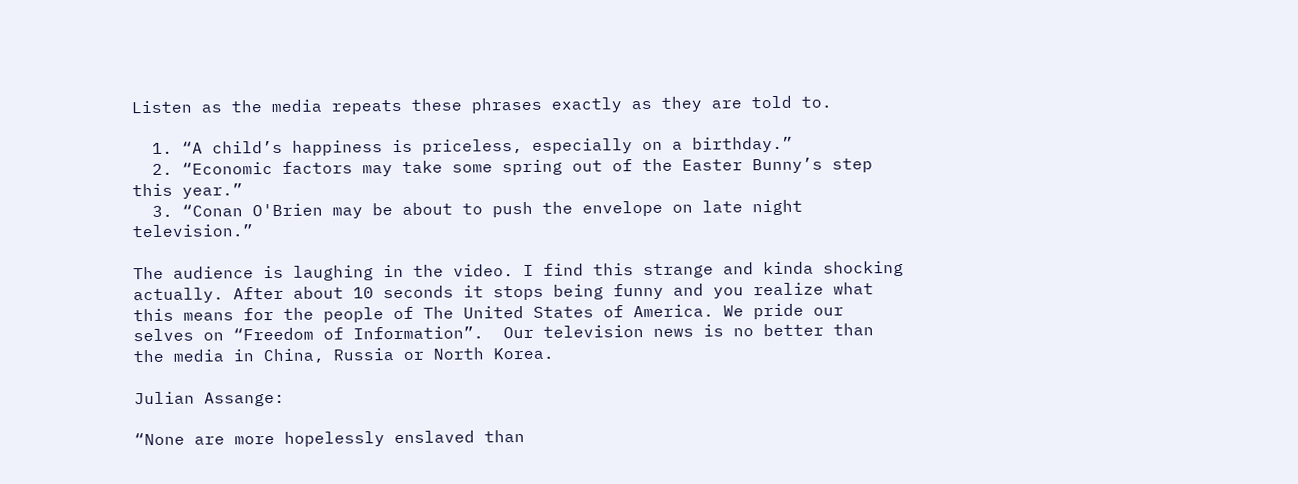Listen as the media repeats these phrases exactly as they are told to.

  1. “A child’s happiness is priceless, especially on a birthday.”
  2. “Economic factors may take some spring out of the Easter Bunny’s step this year.”
  3. “Conan O'Brien may be about to push the envelope on late night television.”

The audience is laughing in the video. I find this strange and kinda shocking actually. After about 10 seconds it stops being funny and you realize what this means for the people of The United States of America. We pride our selves on “Freedom of Information”.  Our television news is no better than the media in China, Russia or North Korea.

Julian Assange:

“None are more hopelessly enslaved than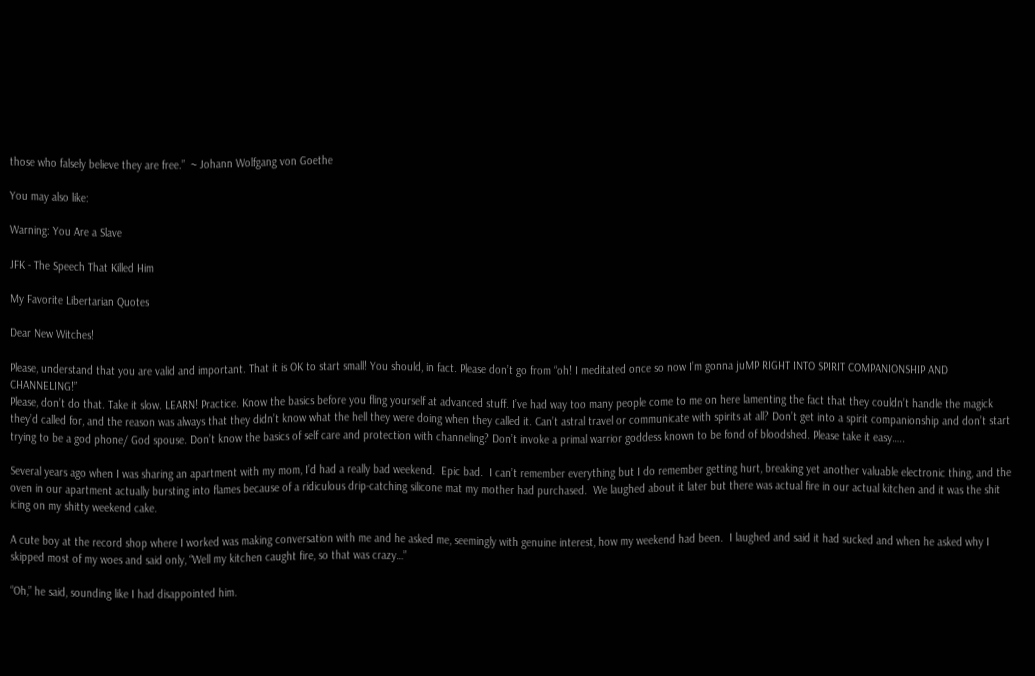those who falsely believe they are free.”  ~ Johann Wolfgang von Goethe

You may also like:

Warning: You Are a Slave

JFK - The Speech That Killed Him

My Favorite Libertarian Quotes

Dear New Witches!

Please, understand that you are valid and important. That it is OK to start small! You should, in fact. Please don’t go from “oh! I meditated once so now I’m gonna juMP RIGHT INTO SPIRIT COMPANIONSHIP AND CHANNELING!”
Please, don’t do that. Take it slow. LEARN! Practice. Know the basics before you fling yourself at advanced stuff. I’ve had way too many people come to me on here lamenting the fact that they couldn’t handle the magick they’d called for, and the reason was always that they didn’t know what the hell they were doing when they called it. Can’t astral travel or communicate with spirits at all? Don’t get into a spirit companionship and don’t start trying to be a god phone/ God spouse. Don’t know the basics of self care and protection with channeling? Don’t invoke a primal warrior goddess known to be fond of bloodshed. Please take it easy…..

Several years ago when I was sharing an apartment with my mom, I’d had a really bad weekend.  Epic bad.  I can’t remember everything but I do remember getting hurt, breaking yet another valuable electronic thing, and the oven in our apartment actually bursting into flames because of a ridiculous drip-catching silicone mat my mother had purchased.  We laughed about it later but there was actual fire in our actual kitchen and it was the shit icing on my shitty weekend cake.

A cute boy at the record shop where I worked was making conversation with me and he asked me, seemingly with genuine interest, how my weekend had been.  I laughed and said it had sucked and when he asked why I skipped most of my woes and said only, “Well my kitchen caught fire, so that was crazy…”

“Oh,” he said, sounding like I had disappointed him.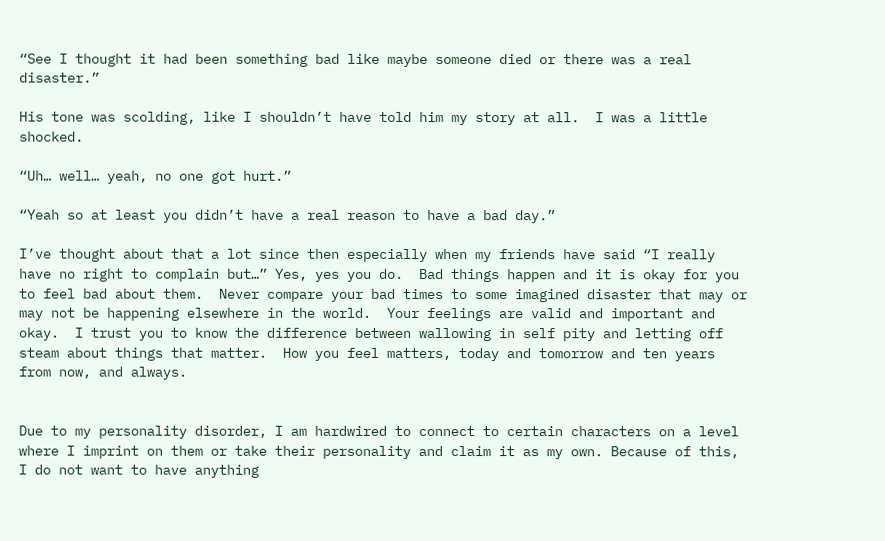“See I thought it had been something bad like maybe someone died or there was a real disaster.”

His tone was scolding, like I shouldn’t have told him my story at all.  I was a little shocked.

“Uh… well… yeah, no one got hurt.”

“Yeah so at least you didn’t have a real reason to have a bad day.”

I’ve thought about that a lot since then especially when my friends have said “I really have no right to complain but…” Yes, yes you do.  Bad things happen and it is okay for you to feel bad about them.  Never compare your bad times to some imagined disaster that may or may not be happening elsewhere in the world.  Your feelings are valid and important and okay.  I trust you to know the difference between wallowing in self pity and letting off steam about things that matter.  How you feel matters, today and tomorrow and ten years from now, and always.


Due to my personality disorder, I am hardwired to connect to certain characters on a level where I imprint on them or take their personality and claim it as my own. Because of this, I do not want to have anything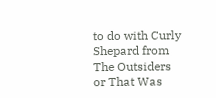to do with Curly Shepard from The Outsiders or That Was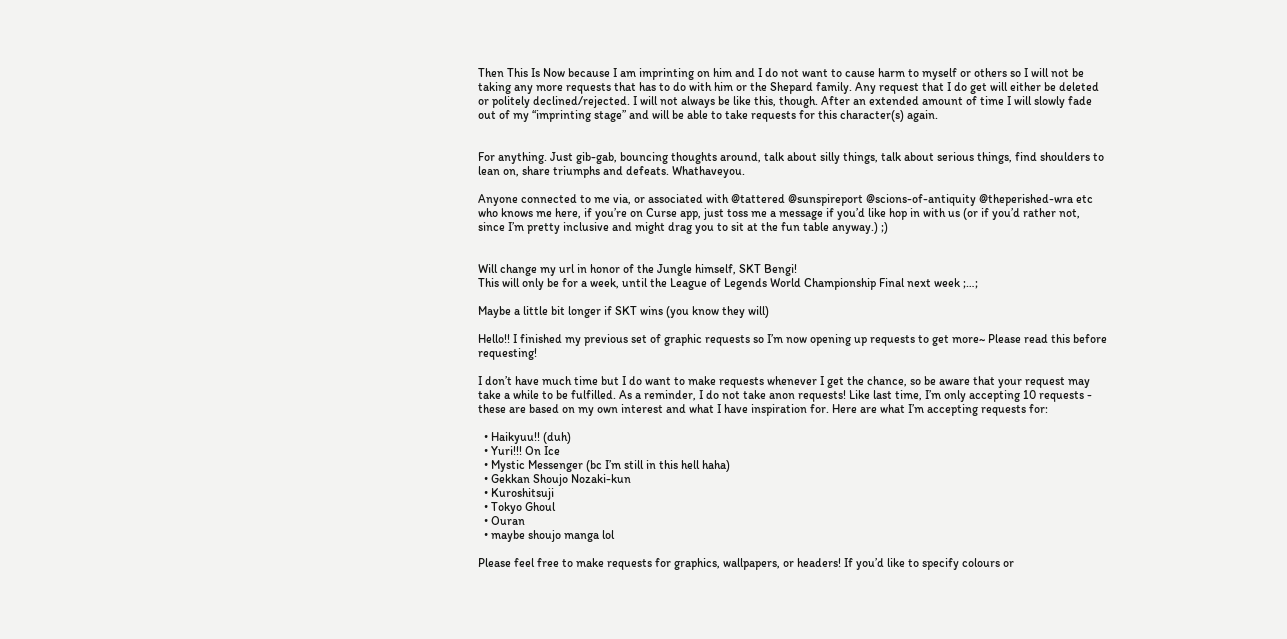Then This Is Now because I am imprinting on him and I do not want to cause harm to myself or others so I will not be taking any more requests that has to do with him or the Shepard family. Any request that I do get will either be deleted or politely declined/rejected. I will not always be like this, though. After an extended amount of time I will slowly fade out of my “imprinting stage” and will be able to take requests for this character(s) again.


For anything. Just gib-gab, bouncing thoughts around, talk about silly things, talk about serious things, find shoulders to lean on, share triumphs and defeats. Whathaveyou.

Anyone connected to me via, or associated with @tattered @sunspireport @scions-of-antiquity @theperished-wra etc who knows me here, if you’re on Curse app, just toss me a message if you’d like hop in with us (or if you’d rather not, since I’m pretty inclusive and might drag you to sit at the fun table anyway.) ;)


Will change my url in honor of the Jungle himself, SKT Bengi!
This will only be for a week, until the League of Legends World Championship Final next week ;…;

Maybe a little bit longer if SKT wins (you know they will)

Hello!! I finished my previous set of graphic requests so I’m now opening up requests to get more~ Please read this before requesting!

I don’t have much time but I do want to make requests whenever I get the chance, so be aware that your request may take a while to be fulfilled. As a reminder, I do not take anon requests! Like last time, I’m only accepting 10 requests - these are based on my own interest and what I have inspiration for. Here are what I’m accepting requests for:

  • Haikyuu!! (duh)
  • Yuri!!! On Ice
  • Mystic Messenger (bc I’m still in this hell haha)
  • Gekkan Shoujo Nozaki-kun
  • Kuroshitsuji
  • Tokyo Ghoul
  • Ouran
  • maybe shoujo manga lol

Please feel free to make requests for graphics, wallpapers, or headers! If you’d like to specify colours or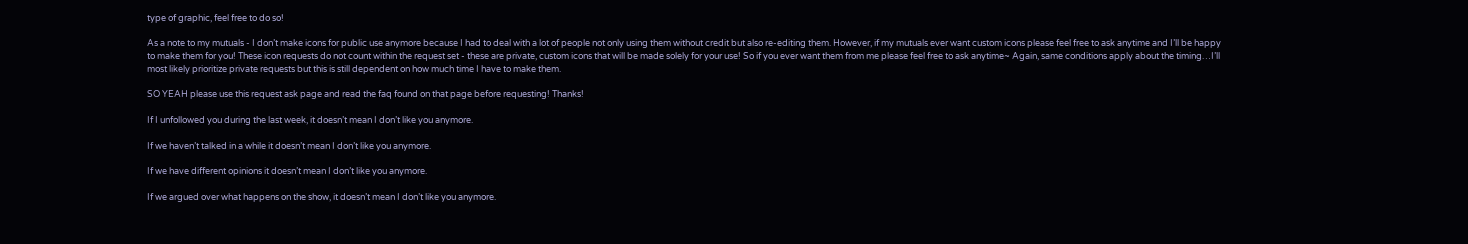type of graphic, feel free to do so!

As a note to my mutuals - I don’t make icons for public use anymore because I had to deal with a lot of people not only using them without credit but also re-editing them. However, if my mutuals ever want custom icons please feel free to ask anytime and I’ll be happy to make them for you! These icon requests do not count within the request set - these are private, custom icons that will be made solely for your use! So if you ever want them from me please feel free to ask anytime~ Again, same conditions apply about the timing…I’ll most likely prioritize private requests but this is still dependent on how much time I have to make them.

SO YEAH please use this request ask page and read the faq found on that page before requesting! Thanks!

If I unfollowed you during the last week, it doesn’t mean I don’t like you anymore.

If we haven’t talked in a while it doesn’t mean I don’t like you anymore.

If we have different opinions it doesn’t mean I don’t like you anymore.

If we argued over what happens on the show, it doesn’t mean I don’t like you anymore.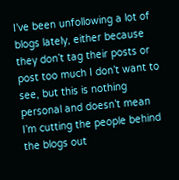I’ve been unfollowing a lot of blogs lately, either because they don’t tag their posts or post too much I don’t want to see, but this is nothing personal and doesn’t mean I’m cutting the people behind the blogs out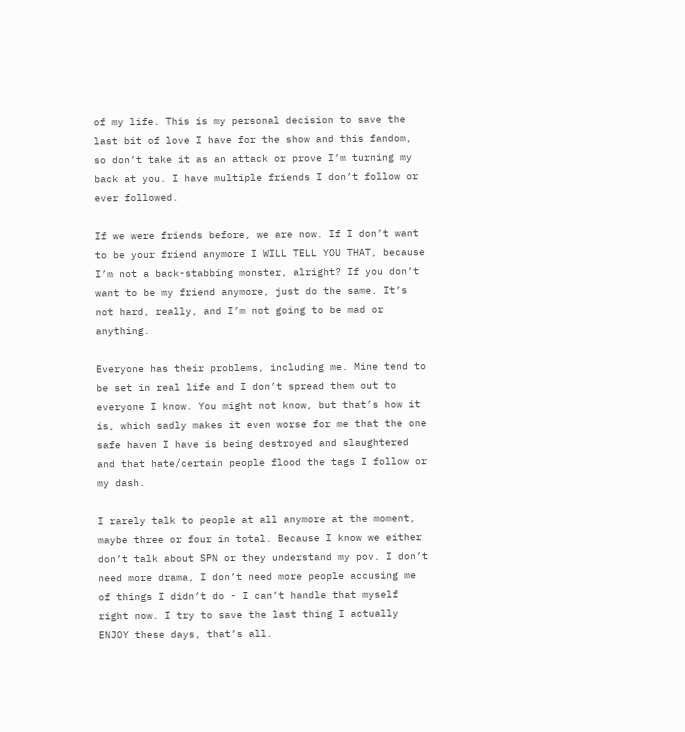of my life. This is my personal decision to save the last bit of love I have for the show and this fandom, so don’t take it as an attack or prove I’m turning my back at you. I have multiple friends I don’t follow or ever followed.

If we were friends before, we are now. If I don’t want to be your friend anymore I WILL TELL YOU THAT, because I’m not a back-stabbing monster, alright? If you don’t want to be my friend anymore, just do the same. It’s not hard, really, and I’m not going to be mad or anything.

Everyone has their problems, including me. Mine tend to be set in real life and I don’t spread them out to everyone I know. You might not know, but that’s how it is, which sadly makes it even worse for me that the one safe haven I have is being destroyed and slaughtered and that hate/certain people flood the tags I follow or my dash.

I rarely talk to people at all anymore at the moment, maybe three or four in total. Because I know we either don’t talk about SPN or they understand my pov. I don’t need more drama, I don’t need more people accusing me of things I didn’t do - I can’t handle that myself right now. I try to save the last thing I actually ENJOY these days, that’s all.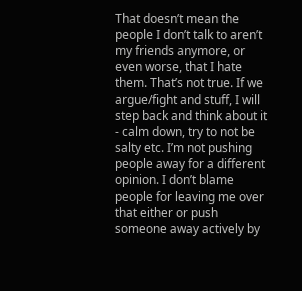That doesn’t mean the people I don’t talk to aren’t my friends anymore, or even worse, that I hate them. That’s not true. If we argue/fight and stuff, I will step back and think about it - calm down, try to not be salty etc. I’m not pushing people away for a different opinion. I don’t blame people for leaving me over that either or push someone away actively by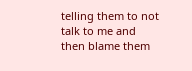telling them to not talk to me and then blame them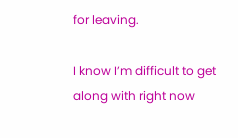for leaving.

I know I’m difficult to get along with right now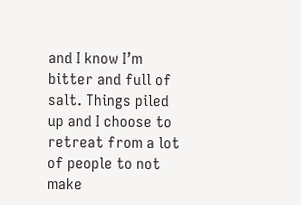and I know I’m bitter and full of salt. Things piled up and I choose to retreat from a lot of people to not make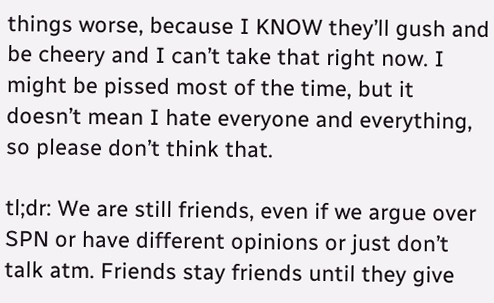things worse, because I KNOW they’ll gush and be cheery and I can’t take that right now. I might be pissed most of the time, but it doesn’t mean I hate everyone and everything, so please don’t think that.

tl;dr: We are still friends, even if we argue over SPN or have different opinions or just don’t talk atm. Friends stay friends until they give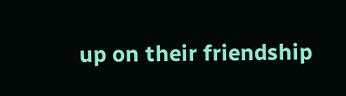up on their friendship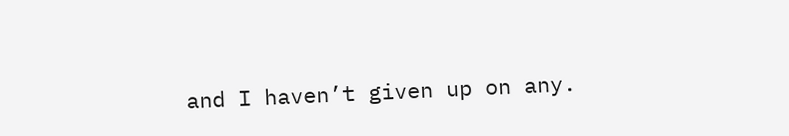and I haven’t given up on any.